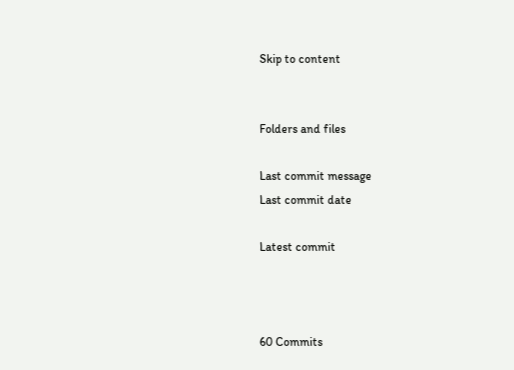Skip to content


Folders and files

Last commit message
Last commit date

Latest commit



60 Commits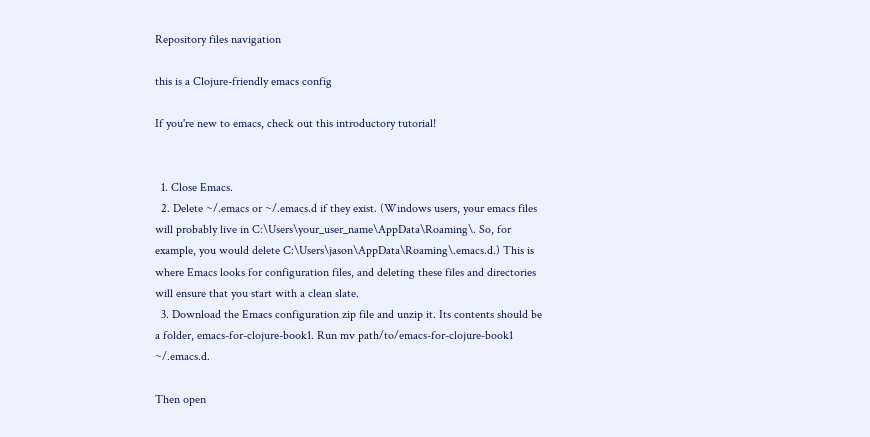Repository files navigation

this is a Clojure-friendly emacs config

If you're new to emacs, check out this introductory tutorial!


  1. Close Emacs.
  2. Delete ~/.emacs or ~/.emacs.d if they exist. (Windows users, your emacs files will probably live in C:\Users\your_user_name\AppData\Roaming\. So, for example, you would delete C:\Users\jason\AppData\Roaming\.emacs.d.) This is where Emacs looks for configuration files, and deleting these files and directories will ensure that you start with a clean slate.
  3. Download the Emacs configuration zip file and unzip it. Its contents should be a folder, emacs-for-clojure-book1. Run mv path/to/emacs-for-clojure-book1 ~/.emacs.d.

Then open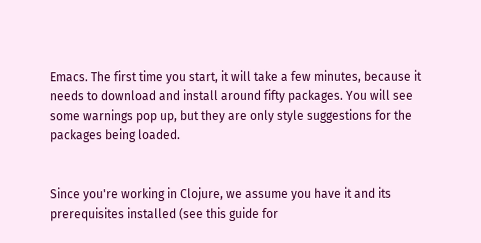Emacs. The first time you start, it will take a few minutes, because it needs to download and install around fifty packages. You will see some warnings pop up, but they are only style suggestions for the packages being loaded.


Since you're working in Clojure, we assume you have it and its prerequisites installed (see this guide for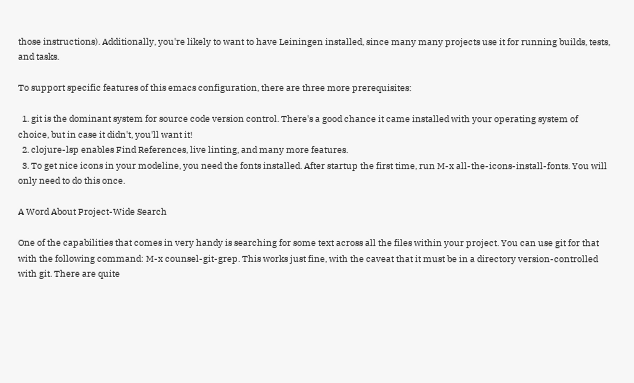those instructions). Additionally, you're likely to want to have Leiningen installed, since many many projects use it for running builds, tests, and tasks.

To support specific features of this emacs configuration, there are three more prerequisites:

  1. git is the dominant system for source code version control. There's a good chance it came installed with your operating system of choice, but in case it didn't, you'll want it!
  2. clojure-lsp enables Find References, live linting, and many more features.
  3. To get nice icons in your modeline, you need the fonts installed. After startup the first time, run M-x all-the-icons-install-fonts. You will only need to do this once.

A Word About Project-Wide Search

One of the capabilities that comes in very handy is searching for some text across all the files within your project. You can use git for that with the following command: M-x counsel-git-grep. This works just fine, with the caveat that it must be in a directory version-controlled with git. There are quite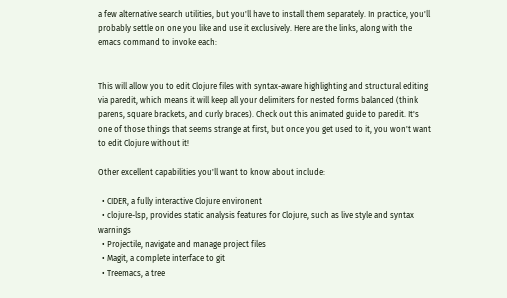a few alternative search utilities, but you'll have to install them separately. In practice, you'll probably settle on one you like and use it exclusively. Here are the links, along with the emacs command to invoke each:


This will allow you to edit Clojure files with syntax-aware highlighting and structural editing via paredit, which means it will keep all your delimiters for nested forms balanced (think parens, square brackets, and curly braces). Check out this animated guide to paredit. It's one of those things that seems strange at first, but once you get used to it, you won't want to edit Clojure without it!

Other excellent capabilities you'll want to know about include:

  • CIDER, a fully interactive Clojure environent
  • clojure-lsp, provides static analysis features for Clojure, such as live style and syntax warnings
  • Projectile, navigate and manage project files
  • Magit, a complete interface to git
  • Treemacs, a tree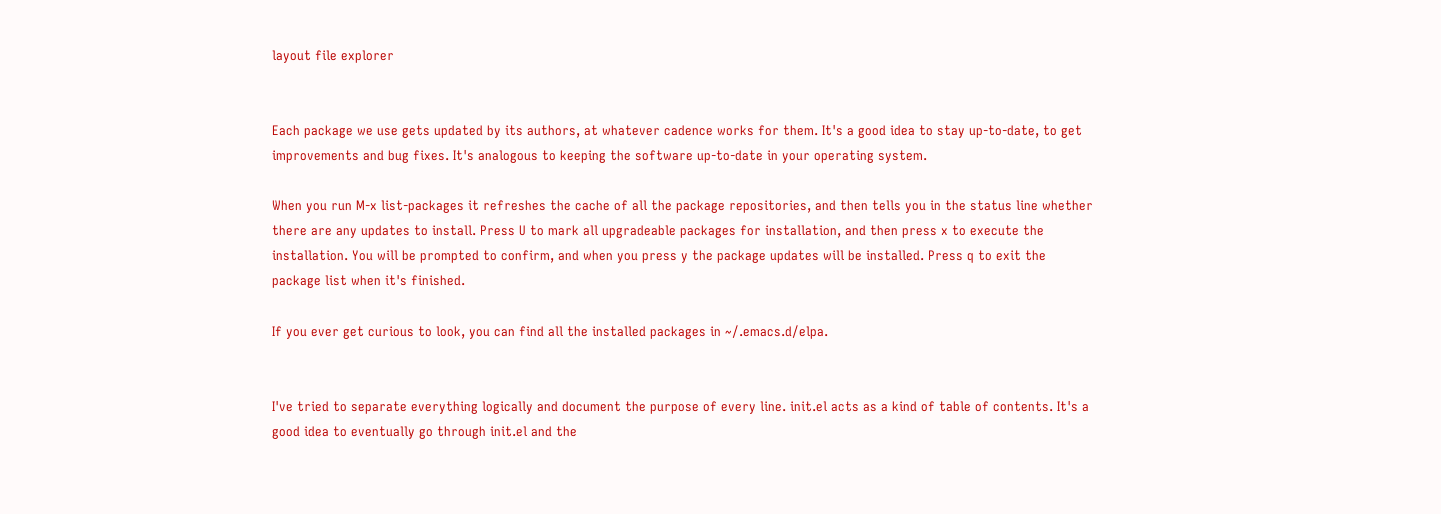layout file explorer


Each package we use gets updated by its authors, at whatever cadence works for them. It's a good idea to stay up-to-date, to get improvements and bug fixes. It's analogous to keeping the software up-to-date in your operating system.

When you run M-x list-packages it refreshes the cache of all the package repositories, and then tells you in the status line whether there are any updates to install. Press U to mark all upgradeable packages for installation, and then press x to execute the installation. You will be prompted to confirm, and when you press y the package updates will be installed. Press q to exit the package list when it's finished.

If you ever get curious to look, you can find all the installed packages in ~/.emacs.d/elpa.


I've tried to separate everything logically and document the purpose of every line. init.el acts as a kind of table of contents. It's a good idea to eventually go through init.el and the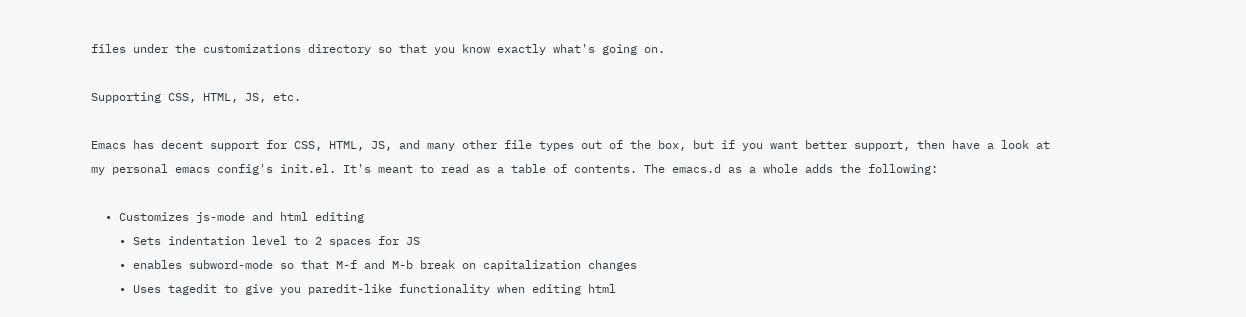files under the customizations directory so that you know exactly what's going on.

Supporting CSS, HTML, JS, etc.

Emacs has decent support for CSS, HTML, JS, and many other file types out of the box, but if you want better support, then have a look at my personal emacs config's init.el. It's meant to read as a table of contents. The emacs.d as a whole adds the following:

  • Customizes js-mode and html editing
    • Sets indentation level to 2 spaces for JS
    • enables subword-mode so that M-f and M-b break on capitalization changes
    • Uses tagedit to give you paredit-like functionality when editing html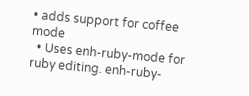• adds support for coffee mode
  • Uses enh-ruby-mode for ruby editing. enh-ruby-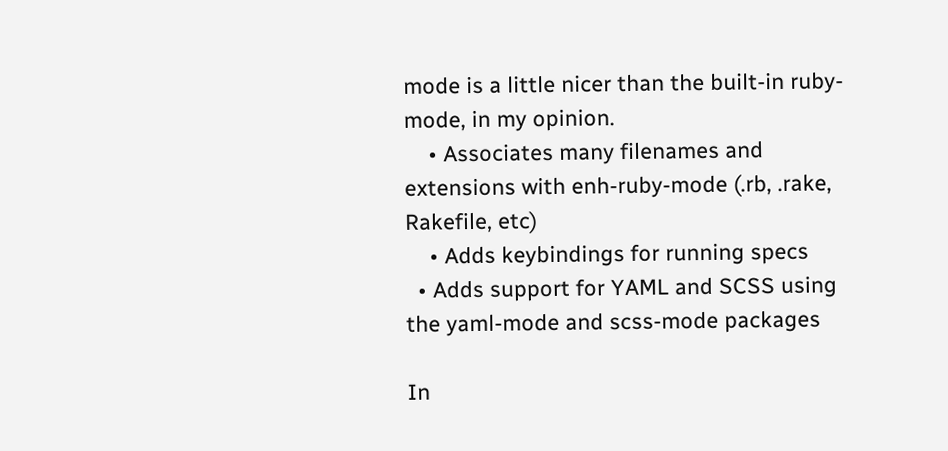mode is a little nicer than the built-in ruby-mode, in my opinion.
    • Associates many filenames and extensions with enh-ruby-mode (.rb, .rake, Rakefile, etc)
    • Adds keybindings for running specs
  • Adds support for YAML and SCSS using the yaml-mode and scss-mode packages

In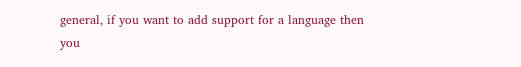general, if you want to add support for a language then you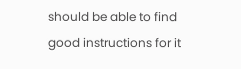should be able to find good instructions for it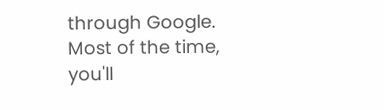through Google. Most of the time, you'll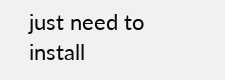just need to install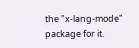the "x-lang-mode" package for it.